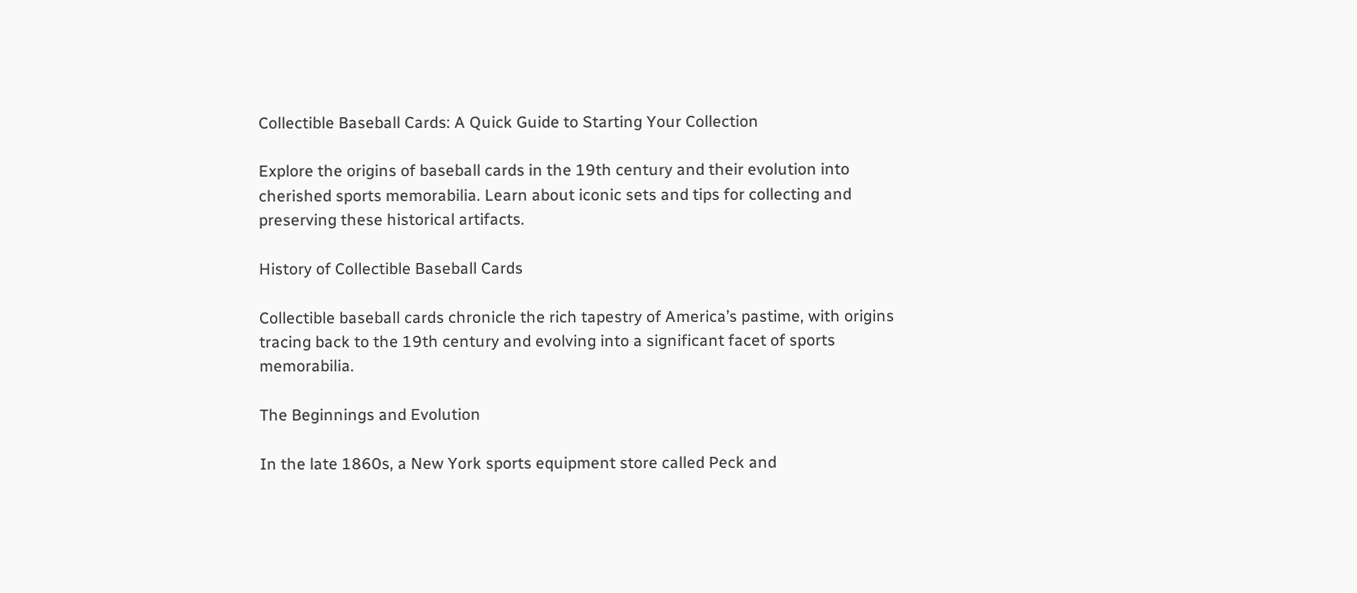Collectible Baseball Cards: A Quick Guide to Starting Your Collection

Explore the origins of baseball cards in the 19th century and their evolution into cherished sports memorabilia. Learn about iconic sets and tips for collecting and preserving these historical artifacts.

History of Collectible Baseball Cards

Collectible baseball cards chronicle the rich tapestry of America’s pastime, with origins tracing back to the 19th century and evolving into a significant facet of sports memorabilia.

The Beginnings and Evolution

In the late 1860s, a New York sports equipment store called Peck and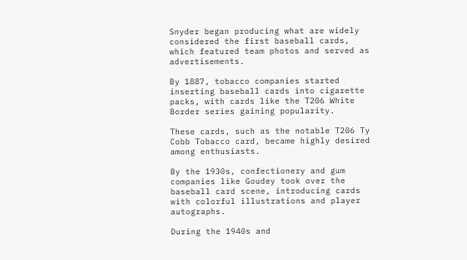Snyder began producing what are widely considered the first baseball cards, which featured team photos and served as advertisements.

By 1887, tobacco companies started inserting baseball cards into cigarette packs, with cards like the T206 White Border series gaining popularity.

These cards, such as the notable T206 Ty Cobb Tobacco card, became highly desired among enthusiasts.

By the 1930s, confectionery and gum companies like Goudey took over the baseball card scene, introducing cards with colorful illustrations and player autographs.

During the 1940s and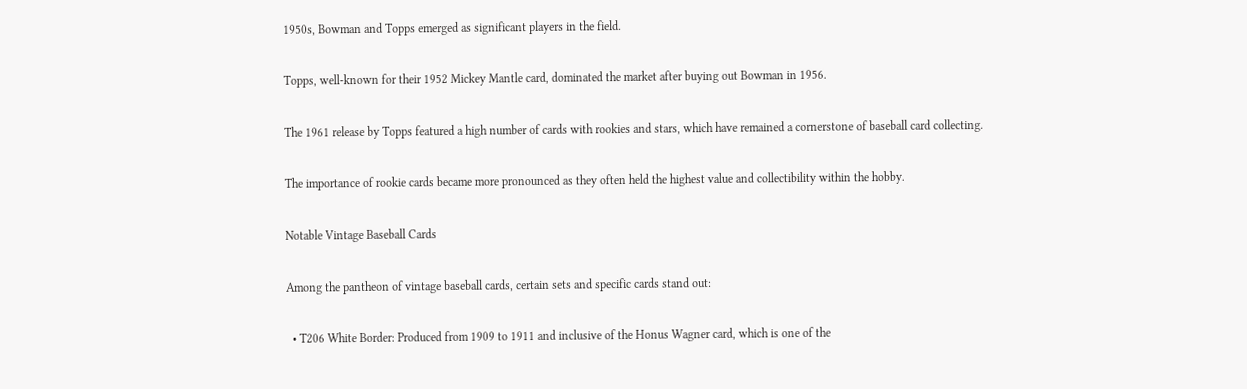1950s, Bowman and Topps emerged as significant players in the field.

Topps, well-known for their 1952 Mickey Mantle card, dominated the market after buying out Bowman in 1956.

The 1961 release by Topps featured a high number of cards with rookies and stars, which have remained a cornerstone of baseball card collecting.

The importance of rookie cards became more pronounced as they often held the highest value and collectibility within the hobby.

Notable Vintage Baseball Cards

Among the pantheon of vintage baseball cards, certain sets and specific cards stand out:

  • T206 White Border: Produced from 1909 to 1911 and inclusive of the Honus Wagner card, which is one of the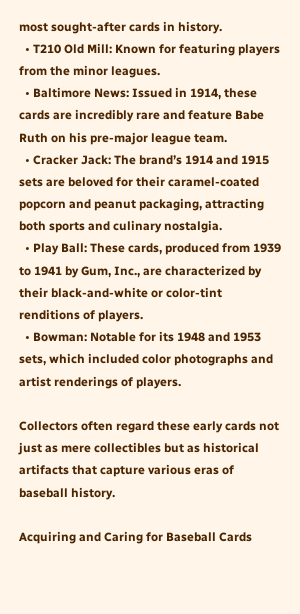most sought-after cards in history.
  • T210 Old Mill: Known for featuring players from the minor leagues.
  • Baltimore News: Issued in 1914, these cards are incredibly rare and feature Babe Ruth on his pre-major league team.
  • Cracker Jack: The brand’s 1914 and 1915 sets are beloved for their caramel-coated popcorn and peanut packaging, attracting both sports and culinary nostalgia.
  • Play Ball: These cards, produced from 1939 to 1941 by Gum, Inc., are characterized by their black-and-white or color-tint renditions of players.
  • Bowman: Notable for its 1948 and 1953 sets, which included color photographs and artist renderings of players.

Collectors often regard these early cards not just as mere collectibles but as historical artifacts that capture various eras of baseball history.

Acquiring and Caring for Baseball Cards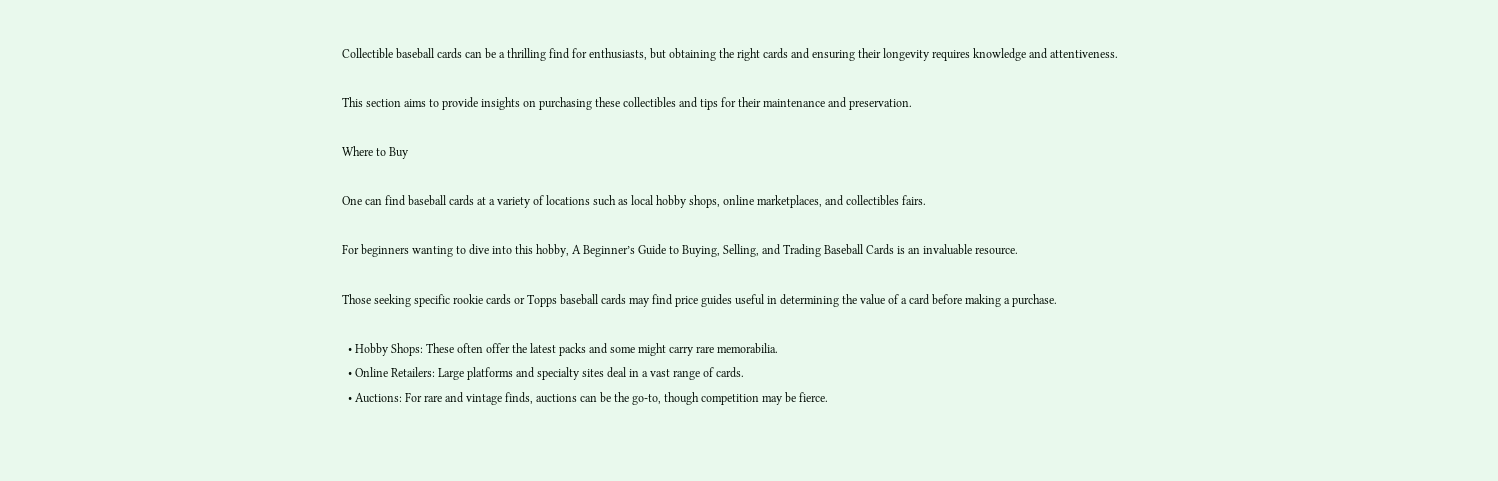Collectible baseball cards can be a thrilling find for enthusiasts, but obtaining the right cards and ensuring their longevity requires knowledge and attentiveness.

This section aims to provide insights on purchasing these collectibles and tips for their maintenance and preservation.

Where to Buy

One can find baseball cards at a variety of locations such as local hobby shops, online marketplaces, and collectibles fairs.

For beginners wanting to dive into this hobby, A Beginner’s Guide to Buying, Selling, and Trading Baseball Cards is an invaluable resource.

Those seeking specific rookie cards or Topps baseball cards may find price guides useful in determining the value of a card before making a purchase.

  • Hobby Shops: These often offer the latest packs and some might carry rare memorabilia.
  • Online Retailers: Large platforms and specialty sites deal in a vast range of cards.
  • Auctions: For rare and vintage finds, auctions can be the go-to, though competition may be fierce.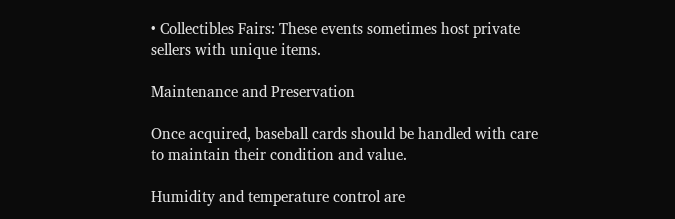• Collectibles Fairs: These events sometimes host private sellers with unique items.

Maintenance and Preservation

Once acquired, baseball cards should be handled with care to maintain their condition and value.

Humidity and temperature control are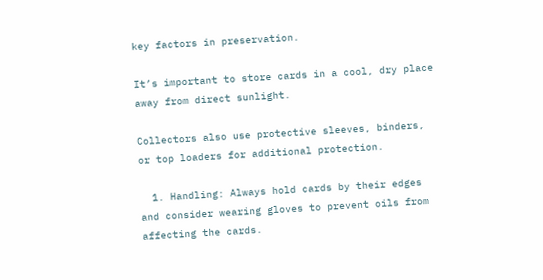key factors in preservation.

It’s important to store cards in a cool, dry place away from direct sunlight.

Collectors also use protective sleeves, binders, or top loaders for additional protection.

  1. Handling: Always hold cards by their edges and consider wearing gloves to prevent oils from affecting the cards.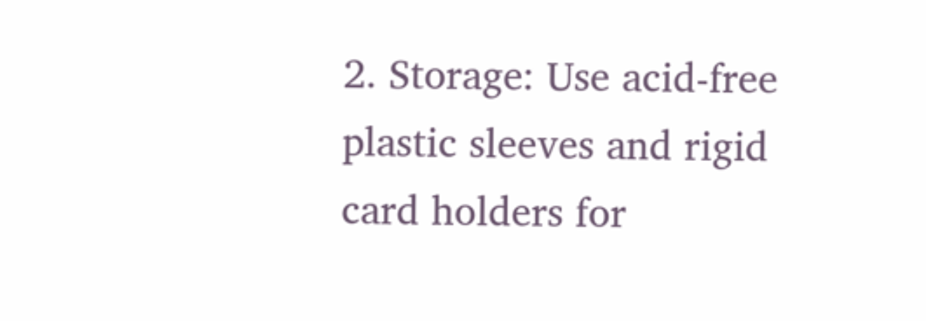2. Storage: Use acid-free plastic sleeves and rigid card holders for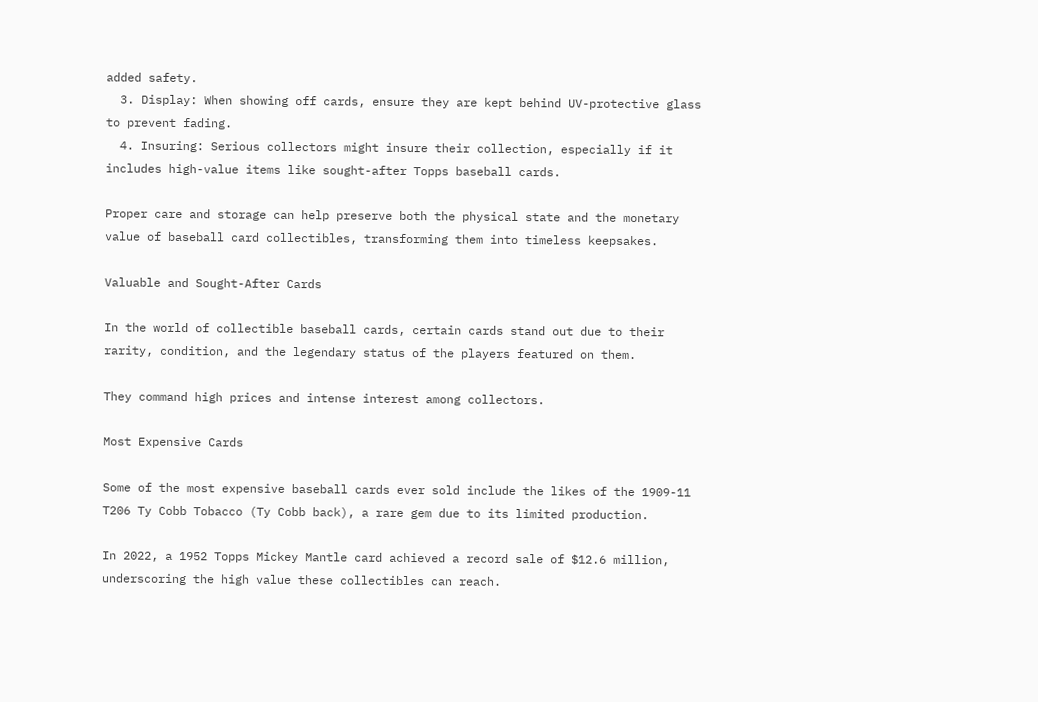added safety.
  3. Display: When showing off cards, ensure they are kept behind UV-protective glass to prevent fading.
  4. Insuring: Serious collectors might insure their collection, especially if it includes high-value items like sought-after Topps baseball cards.

Proper care and storage can help preserve both the physical state and the monetary value of baseball card collectibles, transforming them into timeless keepsakes.

Valuable and Sought-After Cards

In the world of collectible baseball cards, certain cards stand out due to their rarity, condition, and the legendary status of the players featured on them.

They command high prices and intense interest among collectors.

Most Expensive Cards

Some of the most expensive baseball cards ever sold include the likes of the 1909-11 T206 Ty Cobb Tobacco (Ty Cobb back), a rare gem due to its limited production.

In 2022, a 1952 Topps Mickey Mantle card achieved a record sale of $12.6 million, underscoring the high value these collectibles can reach.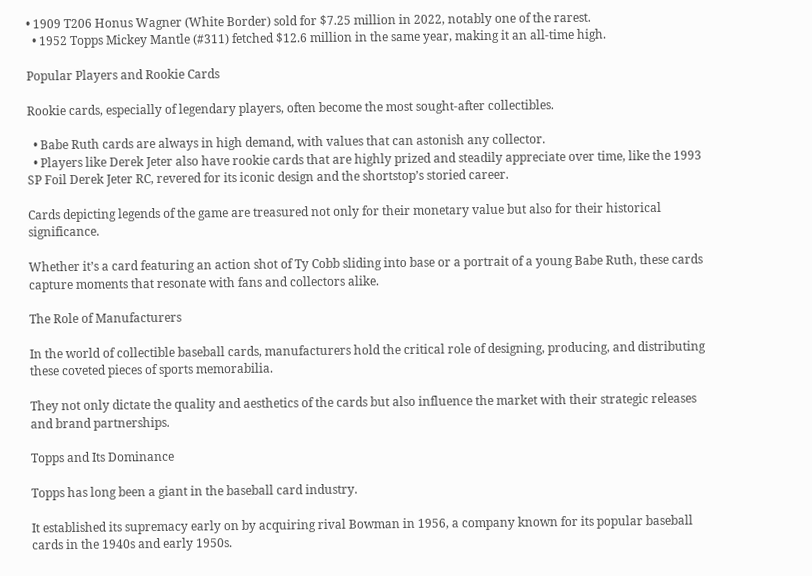• 1909 T206 Honus Wagner (White Border) sold for $7.25 million in 2022, notably one of the rarest.
  • 1952 Topps Mickey Mantle (#311) fetched $12.6 million in the same year, making it an all-time high.

Popular Players and Rookie Cards

Rookie cards, especially of legendary players, often become the most sought-after collectibles.

  • Babe Ruth cards are always in high demand, with values that can astonish any collector.
  • Players like Derek Jeter also have rookie cards that are highly prized and steadily appreciate over time, like the 1993 SP Foil Derek Jeter RC, revered for its iconic design and the shortstop’s storied career.

Cards depicting legends of the game are treasured not only for their monetary value but also for their historical significance.

Whether it’s a card featuring an action shot of Ty Cobb sliding into base or a portrait of a young Babe Ruth, these cards capture moments that resonate with fans and collectors alike.

The Role of Manufacturers

In the world of collectible baseball cards, manufacturers hold the critical role of designing, producing, and distributing these coveted pieces of sports memorabilia.

They not only dictate the quality and aesthetics of the cards but also influence the market with their strategic releases and brand partnerships.

Topps and Its Dominance

Topps has long been a giant in the baseball card industry.

It established its supremacy early on by acquiring rival Bowman in 1956, a company known for its popular baseball cards in the 1940s and early 1950s.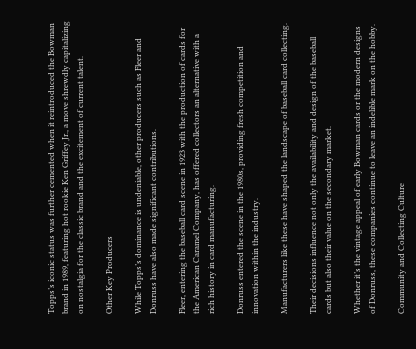Topps’s iconic status was further cemented when it reintroduced the Bowman brand in 1989, featuring hot rookie Ken Griffey Jr., a move shrewdly capitalizing on nostalgia for the classic brand and the excitement of current talent.

Other Key Producers

While Topps’s dominance is undeniable, other producers such as Fleer and Donruss have also made significant contributions.

Fleer, entering the baseball card scene in 1923 with the production of cards for the American Caramel Company, has offered collectors an alternative with a rich history in card manufacturing.

Donruss entered the scene in the 1980s, providing fresh competition and innovation within the industry.

Manufacturers like these have shaped the landscape of baseball card collecting.

Their decisions influence not only the availability and design of the baseball cards but also their value on the secondary market.

Whether it’s the vintage appeal of early Bowman cards or the modern designs of Donruss, these companies continue to leave an indelible mark on the hobby.

Community and Collecting Culture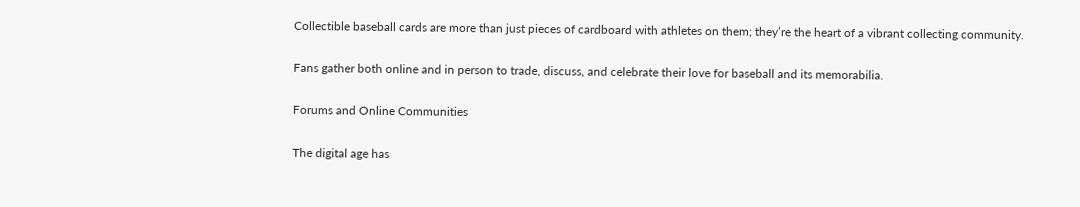Collectible baseball cards are more than just pieces of cardboard with athletes on them; they’re the heart of a vibrant collecting community.

Fans gather both online and in person to trade, discuss, and celebrate their love for baseball and its memorabilia.

Forums and Online Communities

The digital age has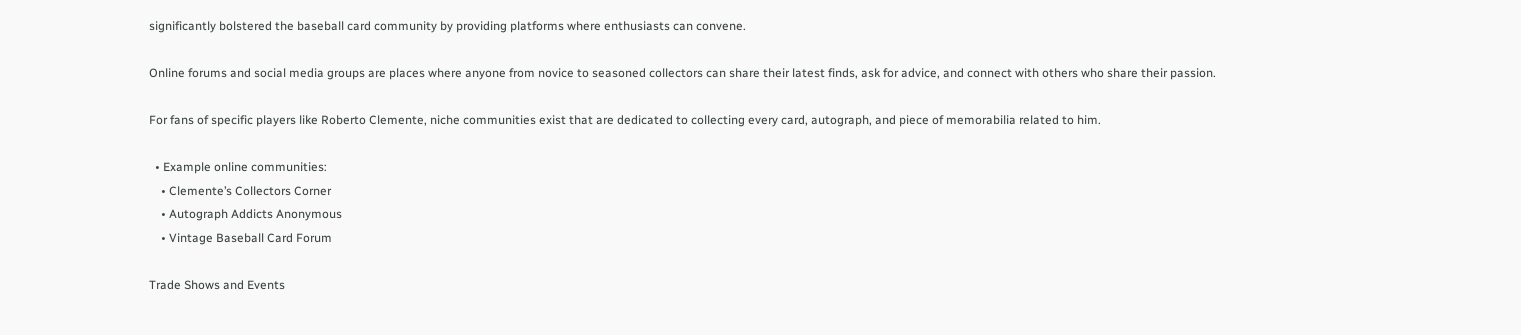significantly bolstered the baseball card community by providing platforms where enthusiasts can convene.

Online forums and social media groups are places where anyone from novice to seasoned collectors can share their latest finds, ask for advice, and connect with others who share their passion.

For fans of specific players like Roberto Clemente, niche communities exist that are dedicated to collecting every card, autograph, and piece of memorabilia related to him.

  • Example online communities:
    • Clemente’s Collectors Corner
    • Autograph Addicts Anonymous
    • Vintage Baseball Card Forum

Trade Shows and Events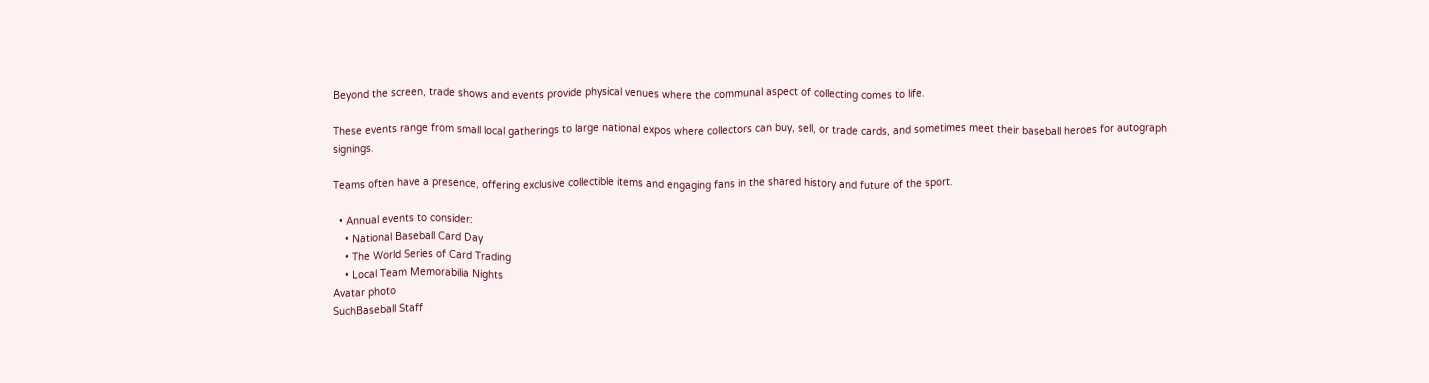Beyond the screen, trade shows and events provide physical venues where the communal aspect of collecting comes to life.

These events range from small local gatherings to large national expos where collectors can buy, sell, or trade cards, and sometimes meet their baseball heroes for autograph signings.

Teams often have a presence, offering exclusive collectible items and engaging fans in the shared history and future of the sport.

  • Annual events to consider:
    • National Baseball Card Day
    • The World Series of Card Trading
    • Local Team Memorabilia Nights
Avatar photo
SuchBaseball Staff